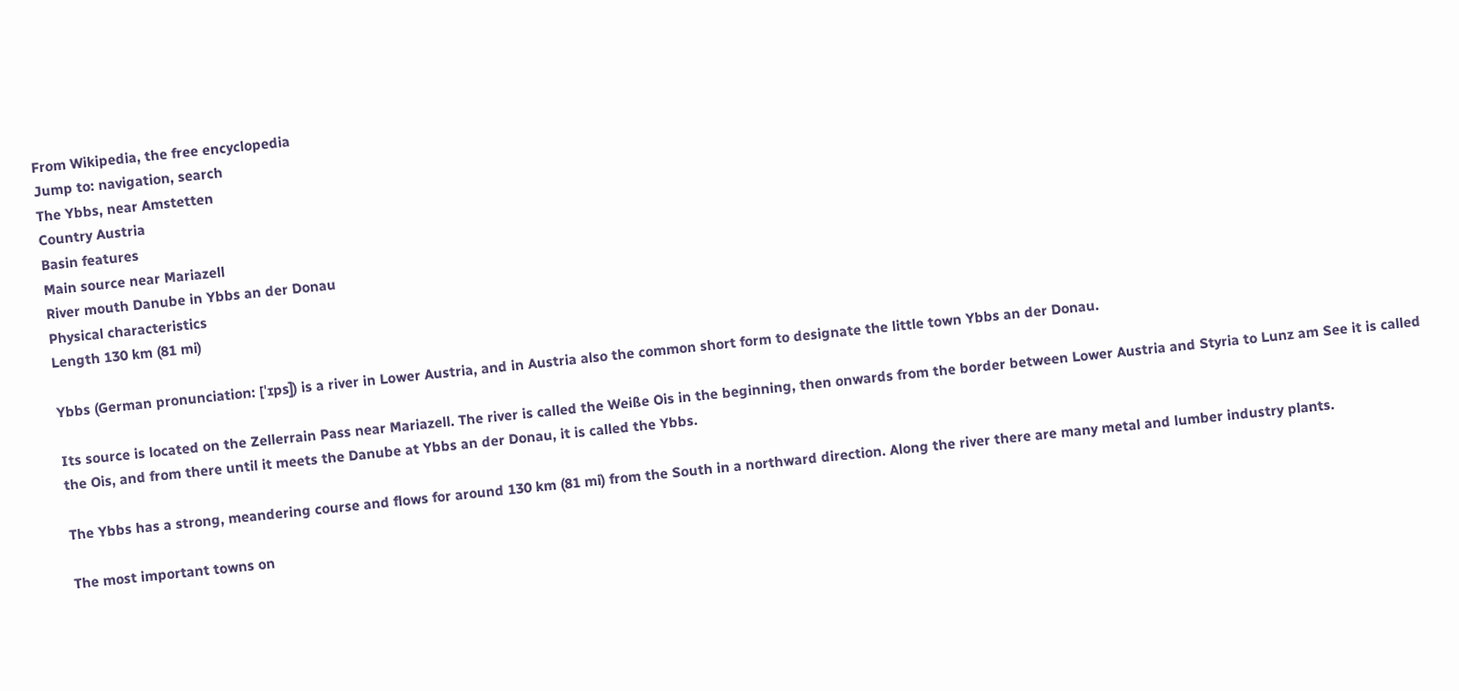From Wikipedia, the free encyclopedia
Jump to: navigation, search
The Ybbs, near Amstetten
Country Austria
Basin features
Main source near Mariazell
River mouth Danube in Ybbs an der Donau
Physical characteristics
Length 130 km (81 mi)

Ybbs (German pronunciation: [ˈɪps]) is a river in Lower Austria, and in Austria also the common short form to designate the little town Ybbs an der Donau.

Its source is located on the Zellerrain Pass near Mariazell. The river is called the Weiße Ois in the beginning, then onwards from the border between Lower Austria and Styria to Lunz am See it is called the Ois, and from there until it meets the Danube at Ybbs an der Donau, it is called the Ybbs.

The Ybbs has a strong, meandering course and flows for around 130 km (81 mi) from the South in a northward direction. Along the river there are many metal and lumber industry plants.

The most important towns on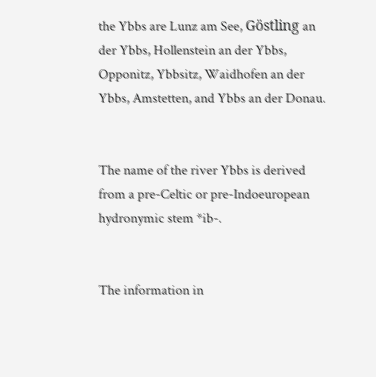the Ybbs are Lunz am See, Göstling an der Ybbs, Hollenstein an der Ybbs, Opponitz, Ybbsitz, Waidhofen an der Ybbs, Amstetten, and Ybbs an der Donau.


The name of the river Ybbs is derived from a pre-Celtic or pre-Indoeuropean hydronymic stem *ib-.


The information in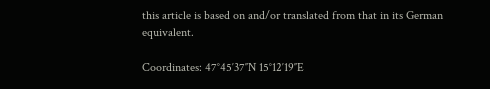this article is based on and/or translated from that in its German equivalent.

Coordinates: 47°45′37″N 15°12′19″E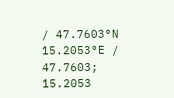/ 47.7603°N 15.2053°E / 47.7603; 15.2053